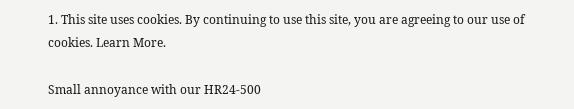1. This site uses cookies. By continuing to use this site, you are agreeing to our use of cookies. Learn More.

Small annoyance with our HR24-500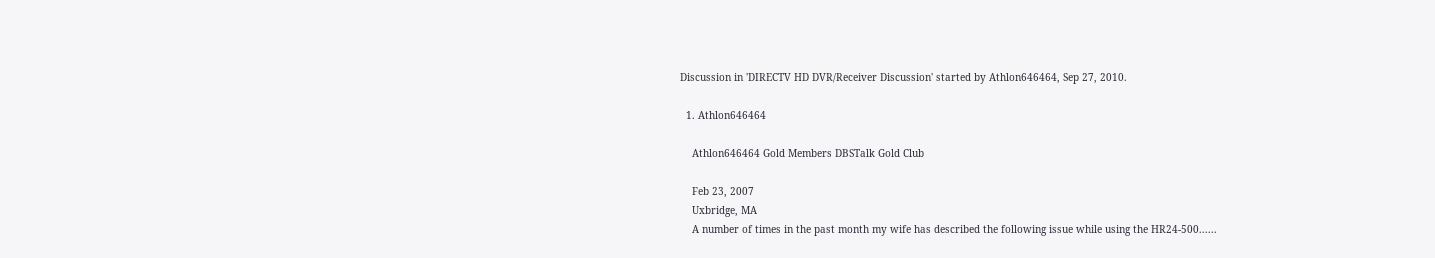Discussion in 'DIRECTV HD DVR/Receiver Discussion' started by Athlon646464, Sep 27, 2010.

  1. Athlon646464

    Athlon646464 Gold Members DBSTalk Gold Club

    Feb 23, 2007
    Uxbridge, MA
    A number of times in the past month my wife has described the following issue while using the HR24-500......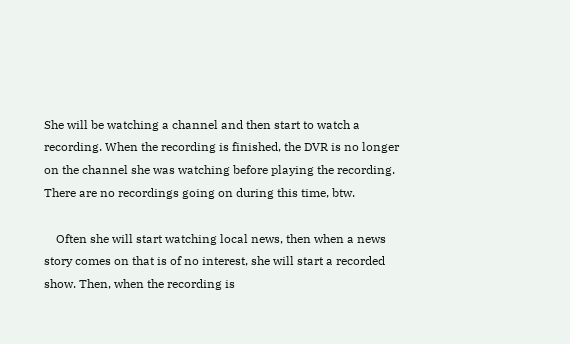She will be watching a channel and then start to watch a recording. When the recording is finished, the DVR is no longer on the channel she was watching before playing the recording. There are no recordings going on during this time, btw.

    Often she will start watching local news, then when a news story comes on that is of no interest, she will start a recorded show. Then, when the recording is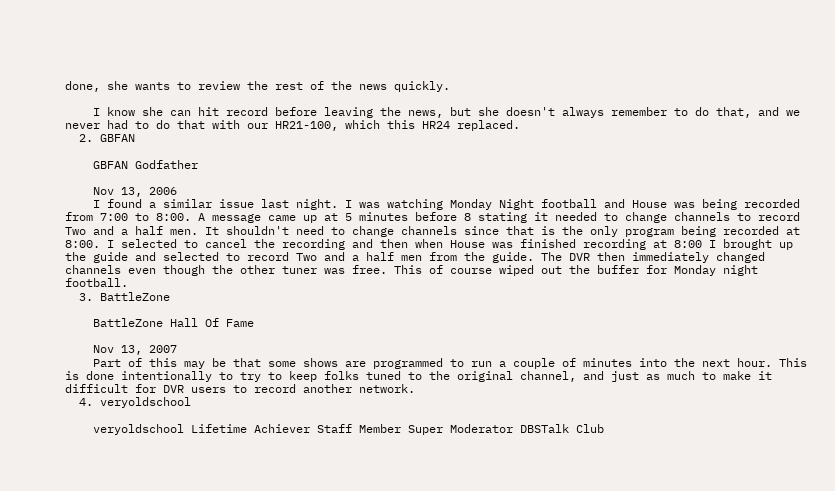done, she wants to review the rest of the news quickly.

    I know she can hit record before leaving the news, but she doesn't always remember to do that, and we never had to do that with our HR21-100, which this HR24 replaced.
  2. GBFAN

    GBFAN Godfather

    Nov 13, 2006
    I found a similar issue last night. I was watching Monday Night football and House was being recorded from 7:00 to 8:00. A message came up at 5 minutes before 8 stating it needed to change channels to record Two and a half men. It shouldn't need to change channels since that is the only program being recorded at 8:00. I selected to cancel the recording and then when House was finished recording at 8:00 I brought up the guide and selected to record Two and a half men from the guide. The DVR then immediately changed channels even though the other tuner was free. This of course wiped out the buffer for Monday night football.
  3. BattleZone

    BattleZone Hall Of Fame

    Nov 13, 2007
    Part of this may be that some shows are programmed to run a couple of minutes into the next hour. This is done intentionally to try to keep folks tuned to the original channel, and just as much to make it difficult for DVR users to record another network.
  4. veryoldschool

    veryoldschool Lifetime Achiever Staff Member Super Moderator DBSTalk Club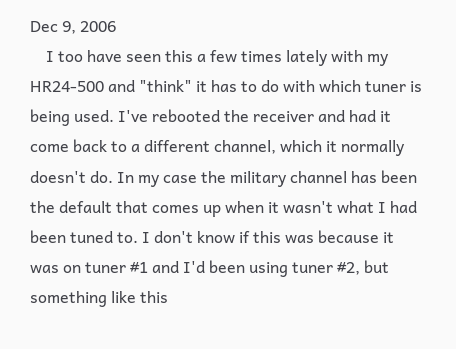Dec 9, 2006
    I too have seen this a few times lately with my HR24-500 and "think" it has to do with which tuner is being used. I've rebooted the receiver and had it come back to a different channel, which it normally doesn't do. In my case the military channel has been the default that comes up when it wasn't what I had been tuned to. I don't know if this was because it was on tuner #1 and I'd been using tuner #2, but something like this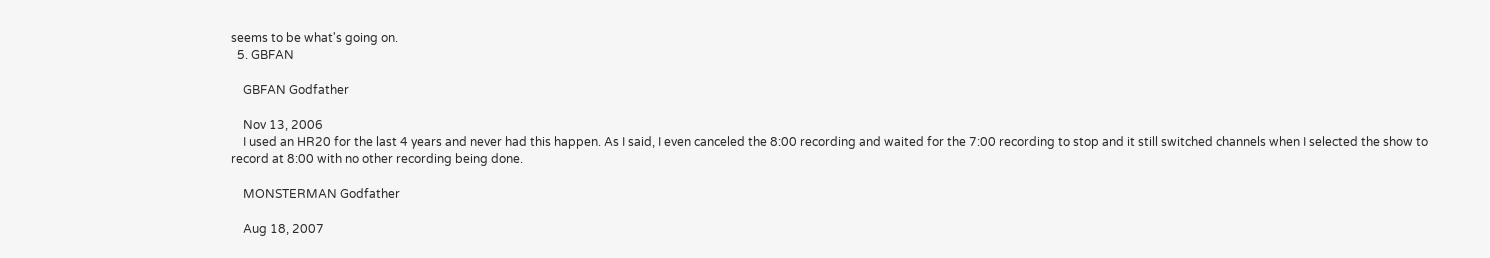seems to be what's going on.
  5. GBFAN

    GBFAN Godfather

    Nov 13, 2006
    I used an HR20 for the last 4 years and never had this happen. As I said, I even canceled the 8:00 recording and waited for the 7:00 recording to stop and it still switched channels when I selected the show to record at 8:00 with no other recording being done.

    MONSTERMAN Godfather

    Aug 18, 2007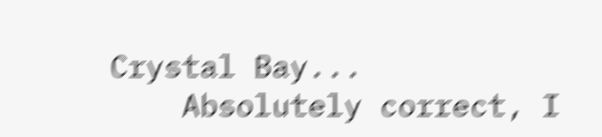Crystal Bay...
    Absolutely correct, I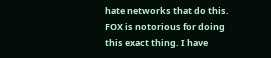hate networks that do this. FOX is notorious for doing this exact thing. I have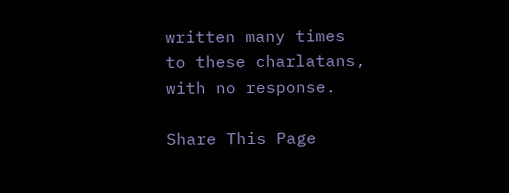written many times to these charlatans, with no response.

Share This Page